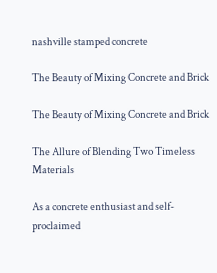nashville stamped concrete

The Beauty of Mixing Concrete and Brick

The Beauty of Mixing Concrete and Brick

The Allure of Blending Two Timeless Materials

As a concrete enthusiast and self-proclaimed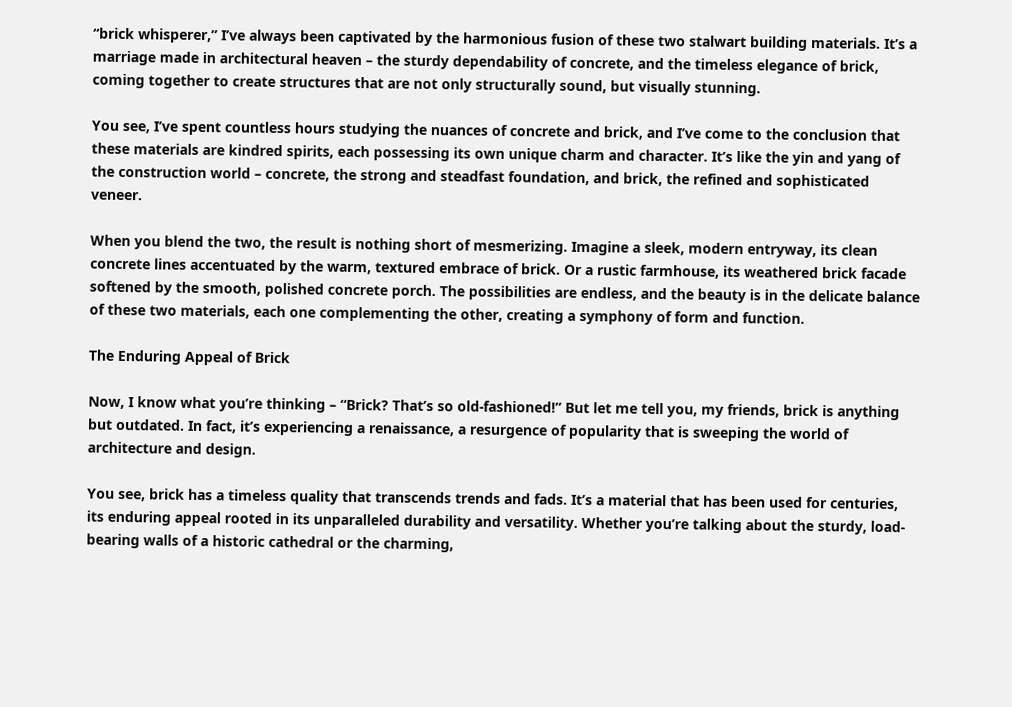“brick whisperer,” I’ve always been captivated by the harmonious fusion of these two stalwart building materials. It’s a marriage made in architectural heaven – the sturdy dependability of concrete, and the timeless elegance of brick, coming together to create structures that are not only structurally sound, but visually stunning.

You see, I’ve spent countless hours studying the nuances of concrete and brick, and I’ve come to the conclusion that these materials are kindred spirits, each possessing its own unique charm and character. It’s like the yin and yang of the construction world – concrete, the strong and steadfast foundation, and brick, the refined and sophisticated veneer.

When you blend the two, the result is nothing short of mesmerizing. Imagine a sleek, modern entryway, its clean concrete lines accentuated by the warm, textured embrace of brick. Or a rustic farmhouse, its weathered brick facade softened by the smooth, polished concrete porch. The possibilities are endless, and the beauty is in the delicate balance of these two materials, each one complementing the other, creating a symphony of form and function.

The Enduring Appeal of Brick

Now, I know what you’re thinking – “Brick? That’s so old-fashioned!” But let me tell you, my friends, brick is anything but outdated. In fact, it’s experiencing a renaissance, a resurgence of popularity that is sweeping the world of architecture and design.

You see, brick has a timeless quality that transcends trends and fads. It’s a material that has been used for centuries, its enduring appeal rooted in its unparalleled durability and versatility. Whether you’re talking about the sturdy, load-bearing walls of a historic cathedral or the charming,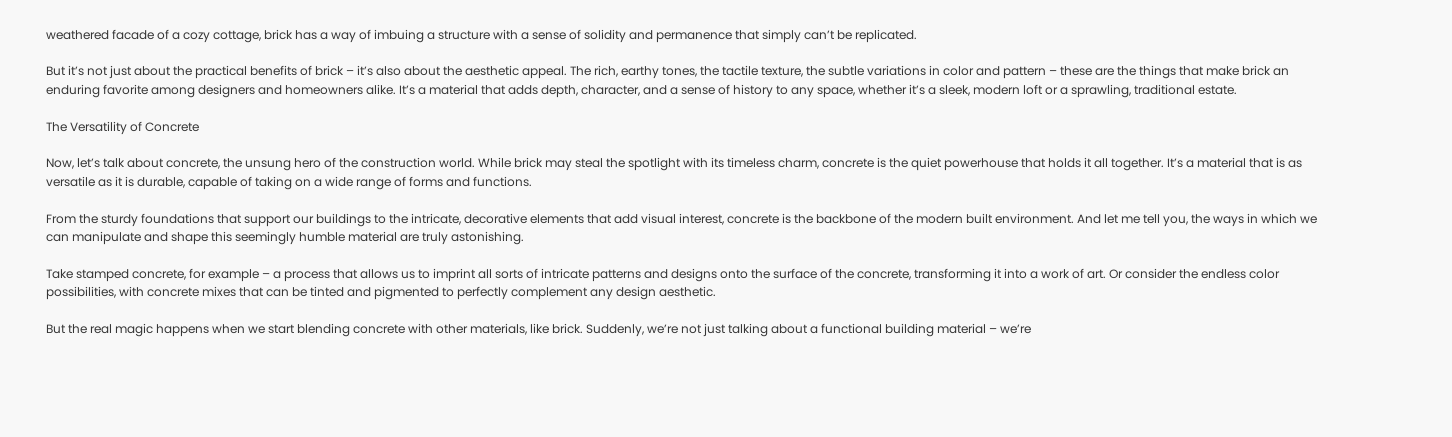weathered facade of a cozy cottage, brick has a way of imbuing a structure with a sense of solidity and permanence that simply can’t be replicated.

But it’s not just about the practical benefits of brick – it’s also about the aesthetic appeal. The rich, earthy tones, the tactile texture, the subtle variations in color and pattern – these are the things that make brick an enduring favorite among designers and homeowners alike. It’s a material that adds depth, character, and a sense of history to any space, whether it’s a sleek, modern loft or a sprawling, traditional estate.

The Versatility of Concrete

Now, let’s talk about concrete, the unsung hero of the construction world. While brick may steal the spotlight with its timeless charm, concrete is the quiet powerhouse that holds it all together. It’s a material that is as versatile as it is durable, capable of taking on a wide range of forms and functions.

From the sturdy foundations that support our buildings to the intricate, decorative elements that add visual interest, concrete is the backbone of the modern built environment. And let me tell you, the ways in which we can manipulate and shape this seemingly humble material are truly astonishing.

Take stamped concrete, for example – a process that allows us to imprint all sorts of intricate patterns and designs onto the surface of the concrete, transforming it into a work of art. Or consider the endless color possibilities, with concrete mixes that can be tinted and pigmented to perfectly complement any design aesthetic.

But the real magic happens when we start blending concrete with other materials, like brick. Suddenly, we’re not just talking about a functional building material – we’re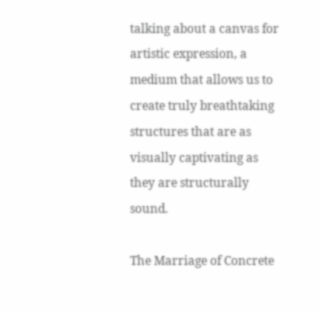talking about a canvas for artistic expression, a medium that allows us to create truly breathtaking structures that are as visually captivating as they are structurally sound.

The Marriage of Concrete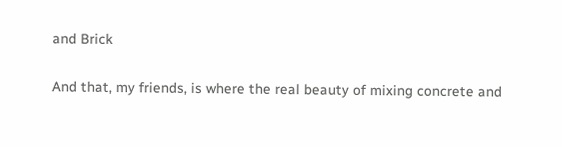and Brick

And that, my friends, is where the real beauty of mixing concrete and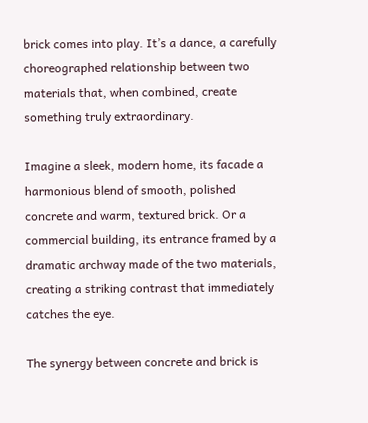brick comes into play. It’s a dance, a carefully choreographed relationship between two materials that, when combined, create something truly extraordinary.

Imagine a sleek, modern home, its facade a harmonious blend of smooth, polished concrete and warm, textured brick. Or a commercial building, its entrance framed by a dramatic archway made of the two materials, creating a striking contrast that immediately catches the eye.

The synergy between concrete and brick is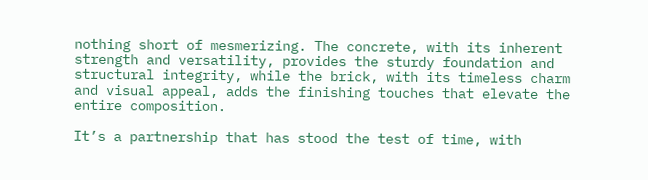nothing short of mesmerizing. The concrete, with its inherent strength and versatility, provides the sturdy foundation and structural integrity, while the brick, with its timeless charm and visual appeal, adds the finishing touches that elevate the entire composition.

It’s a partnership that has stood the test of time, with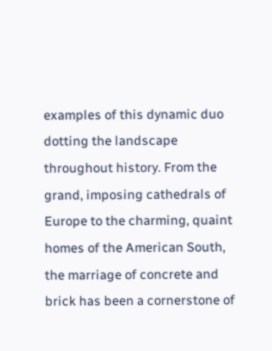examples of this dynamic duo dotting the landscape throughout history. From the grand, imposing cathedrals of Europe to the charming, quaint homes of the American South, the marriage of concrete and brick has been a cornerstone of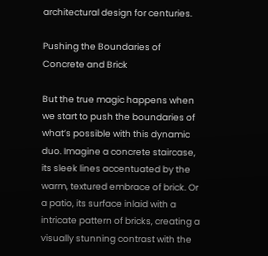architectural design for centuries.

Pushing the Boundaries of Concrete and Brick

But the true magic happens when we start to push the boundaries of what’s possible with this dynamic duo. Imagine a concrete staircase, its sleek lines accentuated by the warm, textured embrace of brick. Or a patio, its surface inlaid with a intricate pattern of bricks, creating a visually stunning contrast with the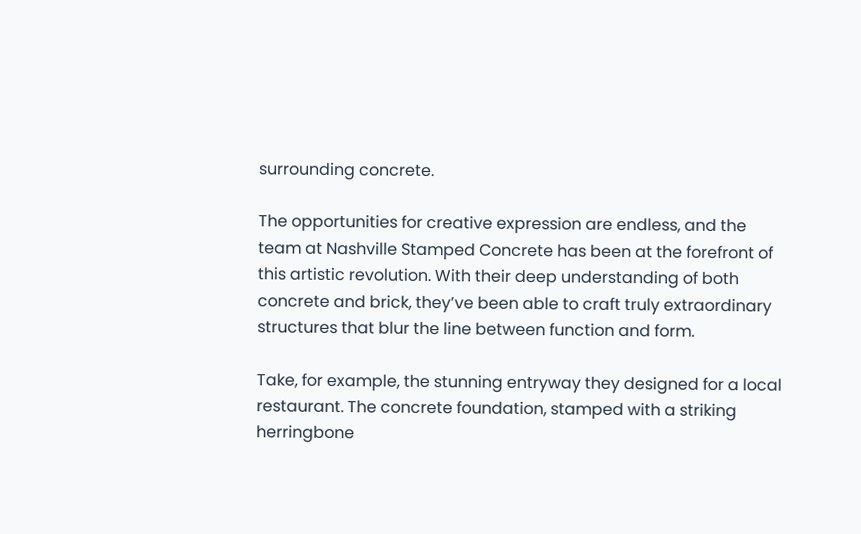surrounding concrete.

The opportunities for creative expression are endless, and the team at Nashville Stamped Concrete has been at the forefront of this artistic revolution. With their deep understanding of both concrete and brick, they’ve been able to craft truly extraordinary structures that blur the line between function and form.

Take, for example, the stunning entryway they designed for a local restaurant. The concrete foundation, stamped with a striking herringbone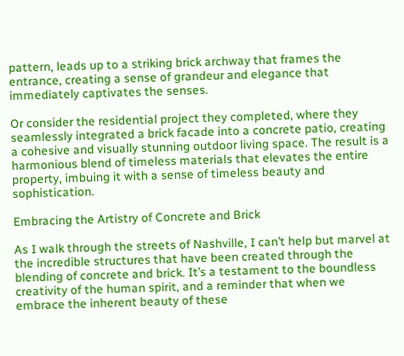pattern, leads up to a striking brick archway that frames the entrance, creating a sense of grandeur and elegance that immediately captivates the senses.

Or consider the residential project they completed, where they seamlessly integrated a brick facade into a concrete patio, creating a cohesive and visually stunning outdoor living space. The result is a harmonious blend of timeless materials that elevates the entire property, imbuing it with a sense of timeless beauty and sophistication.

Embracing the Artistry of Concrete and Brick

As I walk through the streets of Nashville, I can’t help but marvel at the incredible structures that have been created through the blending of concrete and brick. It’s a testament to the boundless creativity of the human spirit, and a reminder that when we embrace the inherent beauty of these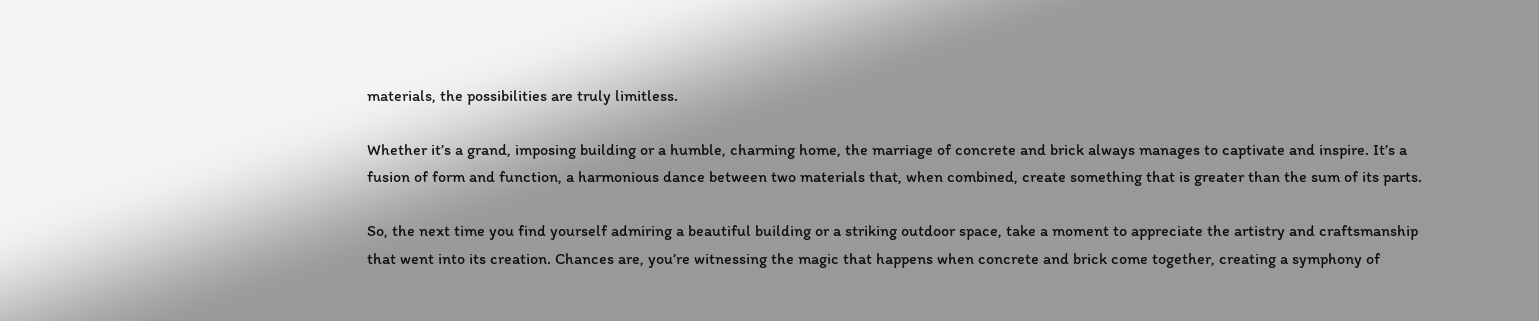materials, the possibilities are truly limitless.

Whether it’s a grand, imposing building or a humble, charming home, the marriage of concrete and brick always manages to captivate and inspire. It’s a fusion of form and function, a harmonious dance between two materials that, when combined, create something that is greater than the sum of its parts.

So, the next time you find yourself admiring a beautiful building or a striking outdoor space, take a moment to appreciate the artistry and craftsmanship that went into its creation. Chances are, you’re witnessing the magic that happens when concrete and brick come together, creating a symphony of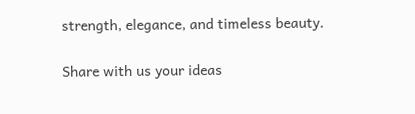strength, elegance, and timeless beauty.

Share with us your ideas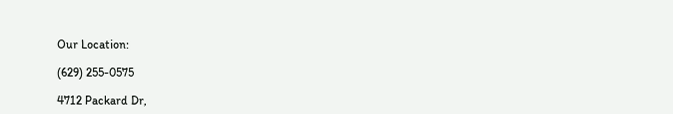Our Location:

(629) 255-0575

4712 Packard Dr,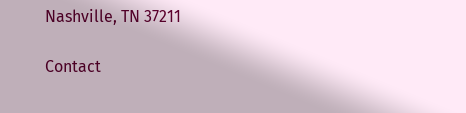Nashville, TN 37211

Contact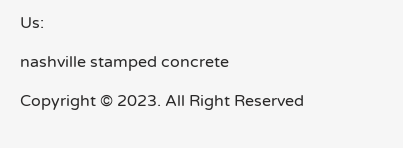Us:

nashville stamped concrete

Copyright © 2023. All Right Reserved